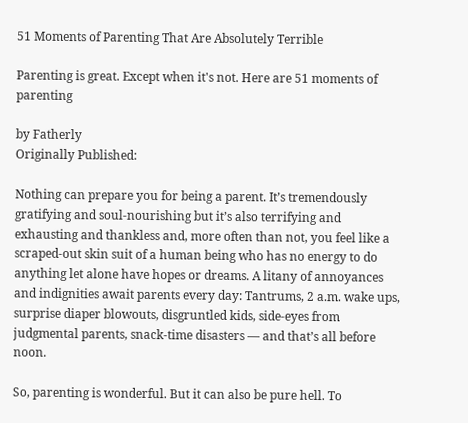51 Moments of Parenting That Are Absolutely Terrible

Parenting is great. Except when it's not. Here are 51 moments of parenting

by Fatherly
Originally Published:

Nothing can prepare you for being a parent. It’s tremendously gratifying and soul-nourishing but it’s also terrifying and exhausting and thankless and, more often than not, you feel like a scraped-out skin suit of a human being who has no energy to do anything let alone have hopes or dreams. A litany of annoyances and indignities await parents every day: Tantrums, 2 a.m. wake ups, surprise diaper blowouts, disgruntled kids, side-eyes from judgmental parents, snack-time disasters — and that’s all before noon.

So, parenting is wonderful. But it can also be pure hell. To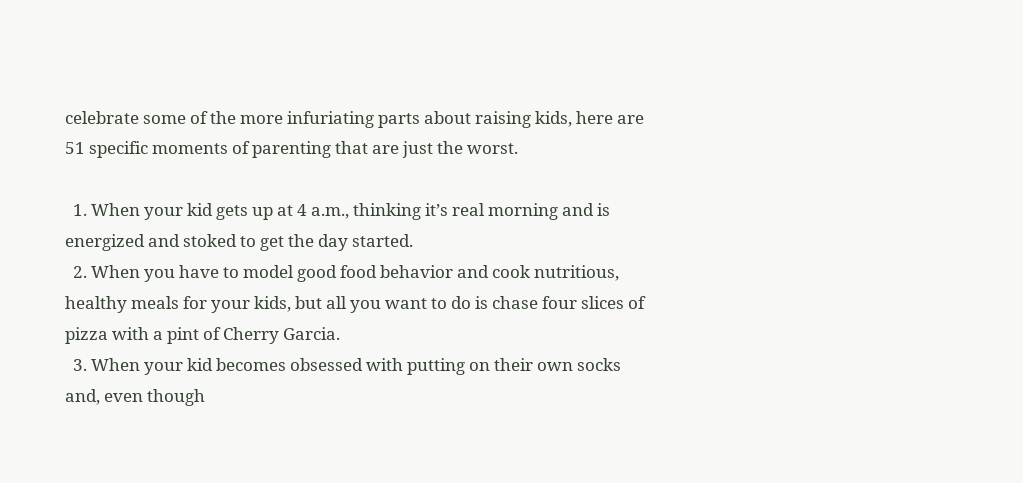celebrate some of the more infuriating parts about raising kids, here are 51 specific moments of parenting that are just the worst.

  1. When your kid gets up at 4 a.m., thinking it’s real morning and is energized and stoked to get the day started.
  2. When you have to model good food behavior and cook nutritious, healthy meals for your kids, but all you want to do is chase four slices of pizza with a pint of Cherry Garcia.
  3. When your kid becomes obsessed with putting on their own socks and, even though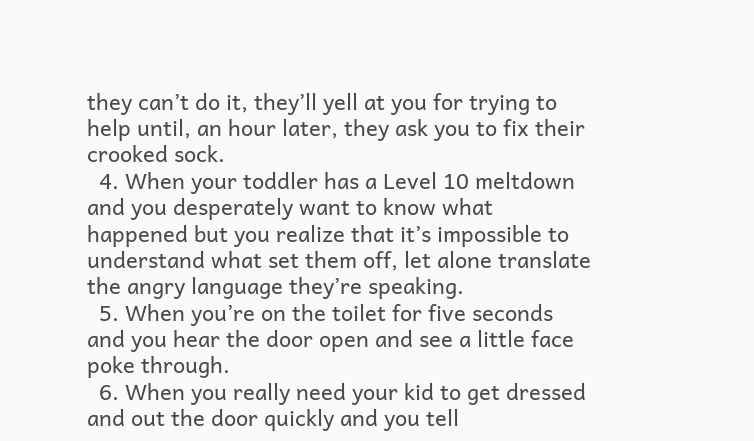they can’t do it, they’ll yell at you for trying to help until, an hour later, they ask you to fix their crooked sock.
  4. When your toddler has a Level 10 meltdown and you desperately want to know what happened but you realize that it’s impossible to understand what set them off, let alone translate the angry language they’re speaking.
  5. When you’re on the toilet for five seconds and you hear the door open and see a little face poke through.
  6. When you really need your kid to get dressed and out the door quickly and you tell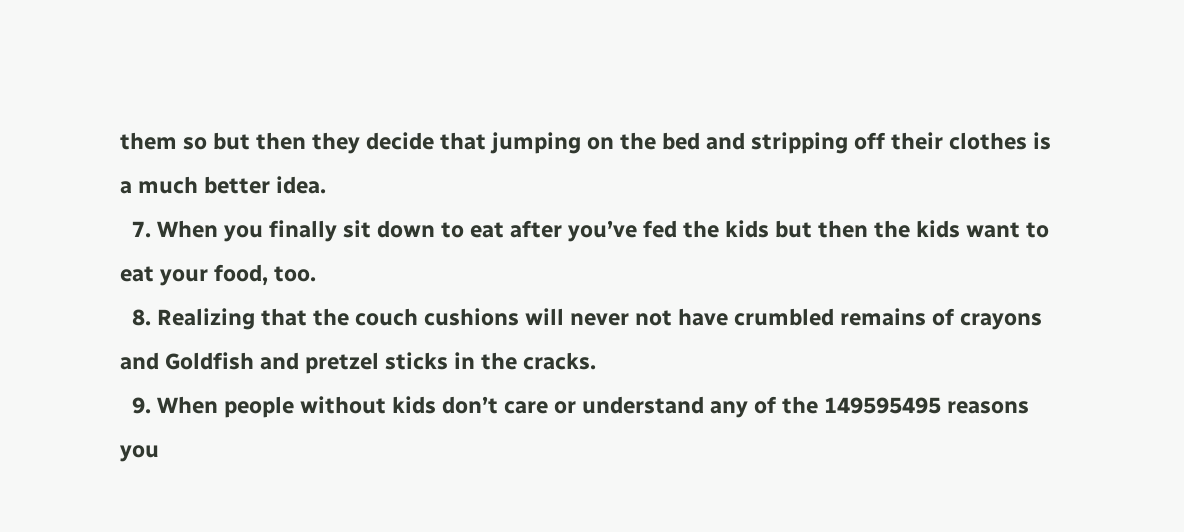them so but then they decide that jumping on the bed and stripping off their clothes is a much better idea.
  7. When you finally sit down to eat after you’ve fed the kids but then the kids want to eat your food, too.
  8. Realizing that the couch cushions will never not have crumbled remains of crayons and Goldfish and pretzel sticks in the cracks.
  9. When people without kids don’t care or understand any of the 149595495 reasons you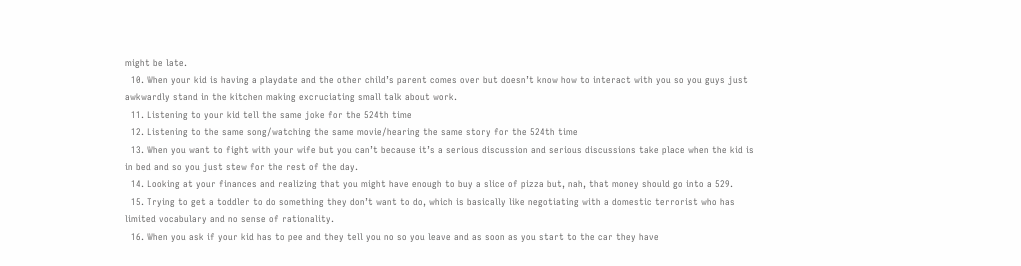might be late.
  10. When your kid is having a playdate and the other child’s parent comes over but doesn’t know how to interact with you so you guys just awkwardly stand in the kitchen making excruciating small talk about work.
  11. Listening to your kid tell the same joke for the 524th time
  12. Listening to the same song/watching the same movie/hearing the same story for the 524th time
  13. When you want to fight with your wife but you can’t because it’s a serious discussion and serious discussions take place when the kid is in bed and so you just stew for the rest of the day.
  14. Looking at your finances and realizing that you might have enough to buy a slice of pizza but, nah, that money should go into a 529.
  15. Trying to get a toddler to do something they don’t want to do, which is basically like negotiating with a domestic terrorist who has limited vocabulary and no sense of rationality.
  16. When you ask if your kid has to pee and they tell you no so you leave and as soon as you start to the car they have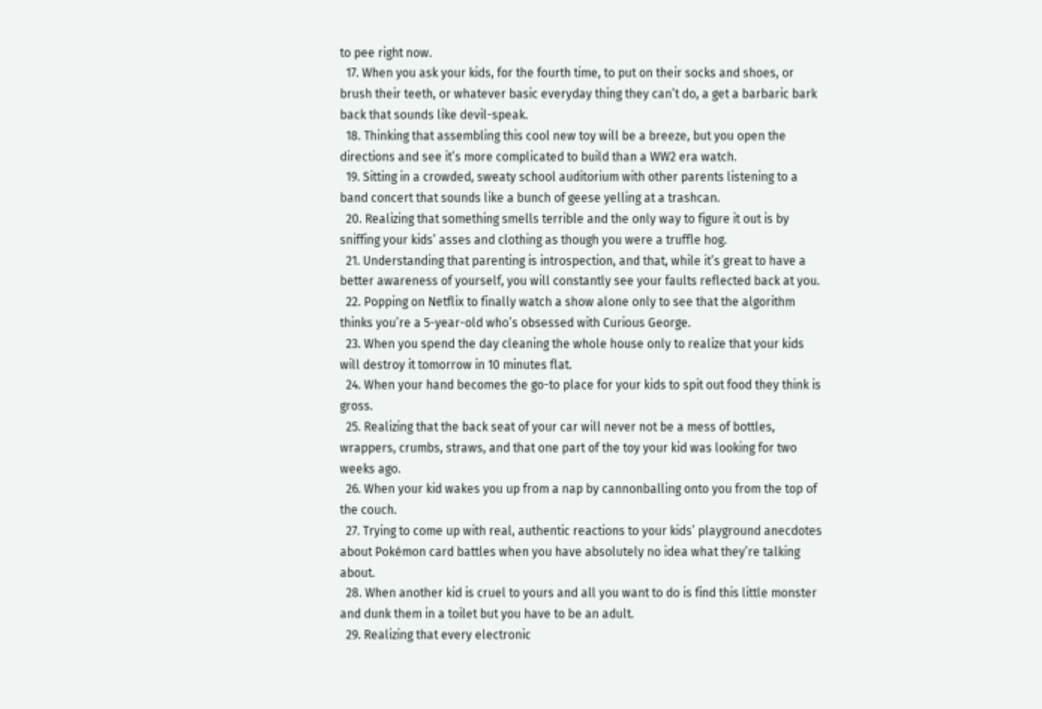to pee right now.
  17. When you ask your kids, for the fourth time, to put on their socks and shoes, or brush their teeth, or whatever basic everyday thing they can’t do, a get a barbaric bark back that sounds like devil-speak.
  18. Thinking that assembling this cool new toy will be a breeze, but you open the directions and see it’s more complicated to build than a WW2 era watch.
  19. Sitting in a crowded, sweaty school auditorium with other parents listening to a band concert that sounds like a bunch of geese yelling at a trashcan.
  20. Realizing that something smells terrible and the only way to figure it out is by sniffing your kids’ asses and clothing as though you were a truffle hog.
  21. Understanding that parenting is introspection, and that, while it’s great to have a better awareness of yourself, you will constantly see your faults reflected back at you.
  22. Popping on Netflix to finally watch a show alone only to see that the algorithm thinks you’re a 5-year-old who’s obsessed with Curious George.
  23. When you spend the day cleaning the whole house only to realize that your kids will destroy it tomorrow in 10 minutes flat.
  24. When your hand becomes the go-to place for your kids to spit out food they think is gross.
  25. Realizing that the back seat of your car will never not be a mess of bottles, wrappers, crumbs, straws, and that one part of the toy your kid was looking for two weeks ago.
  26. When your kid wakes you up from a nap by cannonballing onto you from the top of the couch.
  27. Trying to come up with real, authentic reactions to your kids’ playground anecdotes about Pokémon card battles when you have absolutely no idea what they’re talking about.
  28. When another kid is cruel to yours and all you want to do is find this little monster and dunk them in a toilet but you have to be an adult.
  29. Realizing that every electronic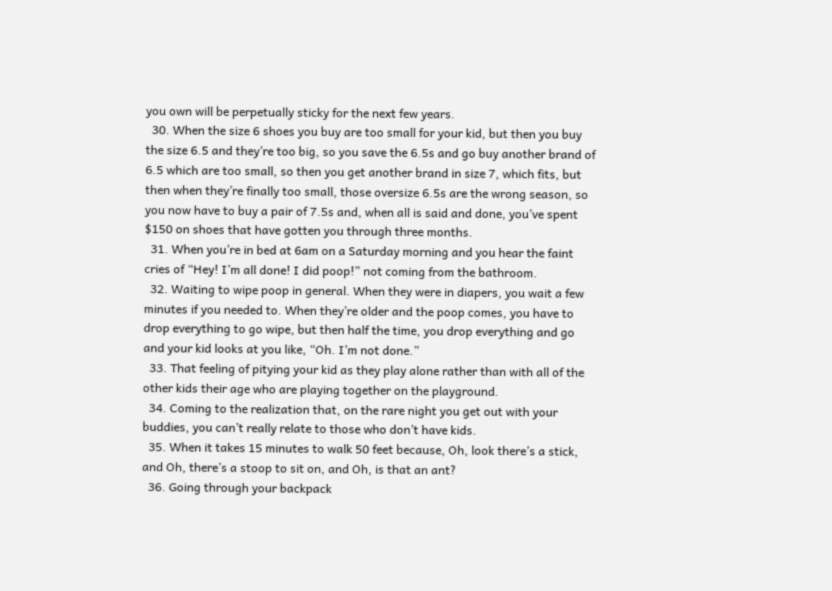you own will be perpetually sticky for the next few years.
  30. When the size 6 shoes you buy are too small for your kid, but then you buy the size 6.5 and they’re too big, so you save the 6.5s and go buy another brand of 6.5 which are too small, so then you get another brand in size 7, which fits, but then when they’re finally too small, those oversize 6.5s are the wrong season, so you now have to buy a pair of 7.5s and, when all is said and done, you’ve spent $150 on shoes that have gotten you through three months.
  31. When you’re in bed at 6am on a Saturday morning and you hear the faint cries of “Hey! I’m all done! I did poop!” not coming from the bathroom.
  32. Waiting to wipe poop in general. When they were in diapers, you wait a few minutes if you needed to. When they’re older and the poop comes, you have to drop everything to go wipe, but then half the time, you drop everything and go and your kid looks at you like, “Oh. I’m not done.”
  33. That feeling of pitying your kid as they play alone rather than with all of the other kids their age who are playing together on the playground.
  34. Coming to the realization that, on the rare night you get out with your buddies, you can’t really relate to those who don’t have kids.
  35. When it takes 15 minutes to walk 50 feet because, Oh, look there’s a stick, and Oh, there’s a stoop to sit on, and Oh, is that an ant?
  36. Going through your backpack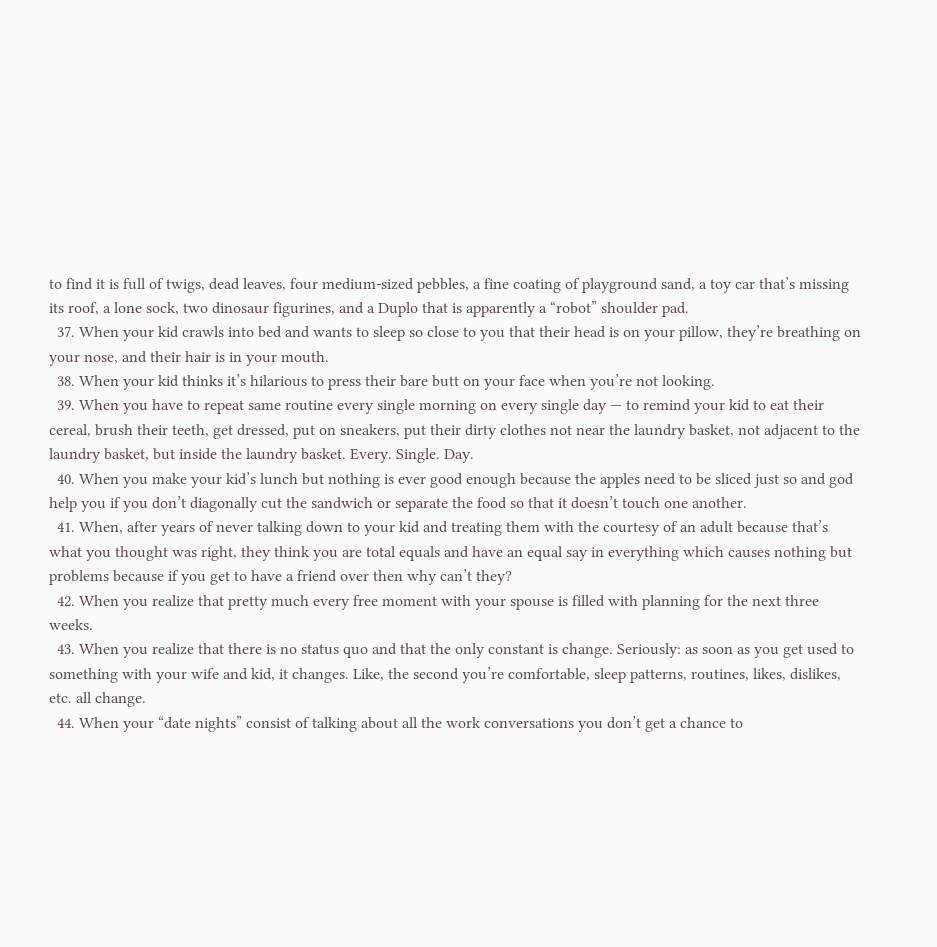to find it is full of twigs, dead leaves, four medium-sized pebbles, a fine coating of playground sand, a toy car that’s missing its roof, a lone sock, two dinosaur figurines, and a Duplo that is apparently a “robot” shoulder pad.
  37. When your kid crawls into bed and wants to sleep so close to you that their head is on your pillow, they’re breathing on your nose, and their hair is in your mouth.
  38. When your kid thinks it’s hilarious to press their bare butt on your face when you’re not looking.
  39. When you have to repeat same routine every single morning on every single day — to remind your kid to eat their cereal, brush their teeth, get dressed, put on sneakers, put their dirty clothes not near the laundry basket, not adjacent to the laundry basket, but inside the laundry basket. Every. Single. Day.
  40. When you make your kid’s lunch but nothing is ever good enough because the apples need to be sliced just so and god help you if you don’t diagonally cut the sandwich or separate the food so that it doesn’t touch one another.
  41. When, after years of never talking down to your kid and treating them with the courtesy of an adult because that’s what you thought was right, they think you are total equals and have an equal say in everything which causes nothing but problems because if you get to have a friend over then why can’t they?
  42. When you realize that pretty much every free moment with your spouse is filled with planning for the next three weeks.
  43. When you realize that there is no status quo and that the only constant is change. Seriously: as soon as you get used to something with your wife and kid, it changes. Like, the second you’re comfortable, sleep patterns, routines, likes, dislikes, etc. all change.
  44. When your “date nights” consist of talking about all the work conversations you don’t get a chance to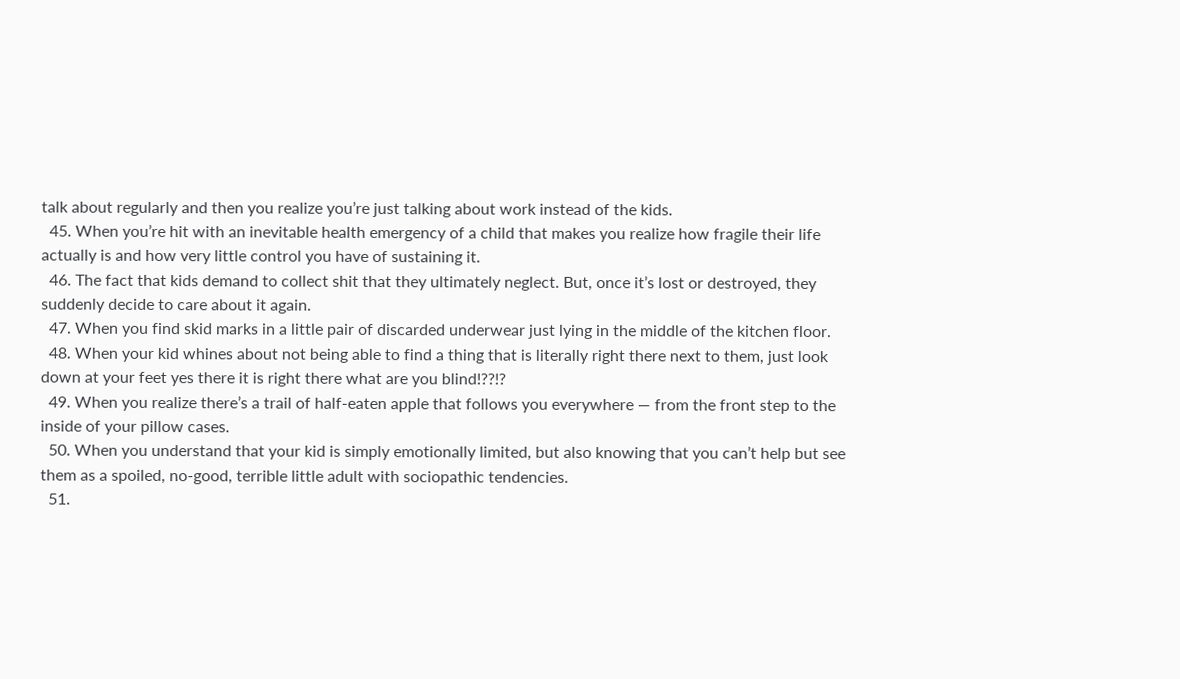talk about regularly and then you realize you’re just talking about work instead of the kids.
  45. When you’re hit with an inevitable health emergency of a child that makes you realize how fragile their life actually is and how very little control you have of sustaining it.
  46. The fact that kids demand to collect shit that they ultimately neglect. But, once it’s lost or destroyed, they suddenly decide to care about it again.
  47. When you find skid marks in a little pair of discarded underwear just lying in the middle of the kitchen floor.
  48. When your kid whines about not being able to find a thing that is literally right there next to them, just look down at your feet yes there it is right there what are you blind!??!?
  49. When you realize there’s a trail of half-eaten apple that follows you everywhere — from the front step to the inside of your pillow cases.
  50. When you understand that your kid is simply emotionally limited, but also knowing that you can’t help but see them as a spoiled, no-good, terrible little adult with sociopathic tendencies.
  51.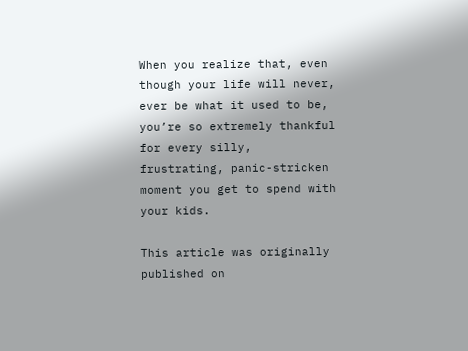When you realize that, even though your life will never, ever be what it used to be, you’re so extremely thankful for every silly, frustrating, panic-stricken moment you get to spend with your kids.

This article was originally published on